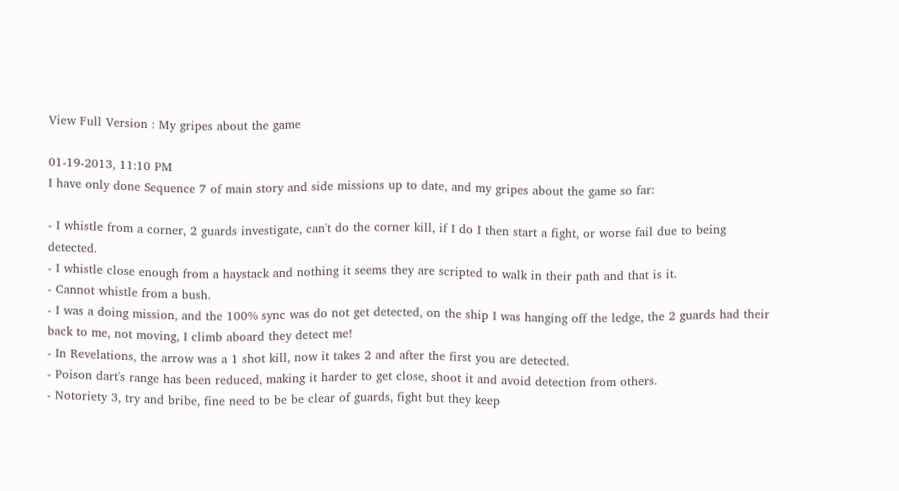View Full Version : My gripes about the game

01-19-2013, 11:10 PM
I have only done Sequence 7 of main story and side missions up to date, and my gripes about the game so far:

- I whistle from a corner, 2 guards investigate, can't do the corner kill, if I do I then start a fight, or worse fail due to being detected.
- I whistle close enough from a haystack and nothing it seems they are scripted to walk in their path and that is it.
- Cannot whistle from a bush.
- I was a doing mission, and the 100% sync was do not get detected, on the ship I was hanging off the ledge, the 2 guards had their back to me, not moving, I climb aboard they detect me!
- In Revelations, the arrow was a 1 shot kill, now it takes 2 and after the first you are detected.
- Poison dart's range has been reduced, making it harder to get close, shoot it and avoid detection from others.
- Notoriety 3, try and bribe, fine need to be be clear of guards, fight but they keep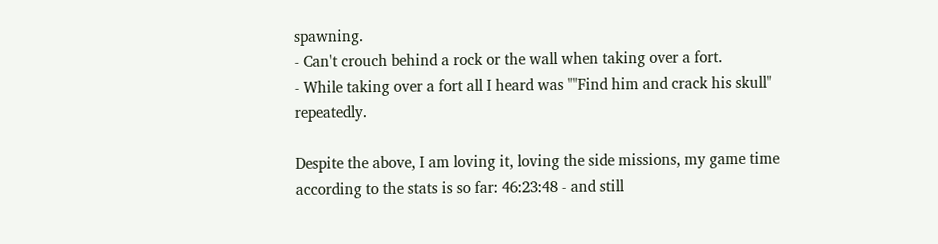spawning.
- Can't crouch behind a rock or the wall when taking over a fort.
- While taking over a fort all I heard was ""Find him and crack his skull" repeatedly.

Despite the above, I am loving it, loving the side missions, my game time according to the stats is so far: 46:23:48 - and still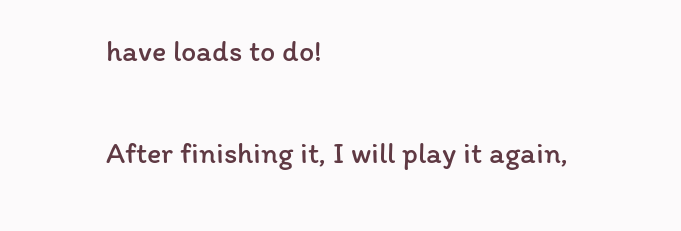have loads to do!

After finishing it, I will play it again,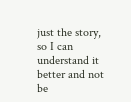just the story, so I can understand it better and not be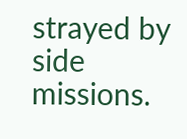strayed by side missions.